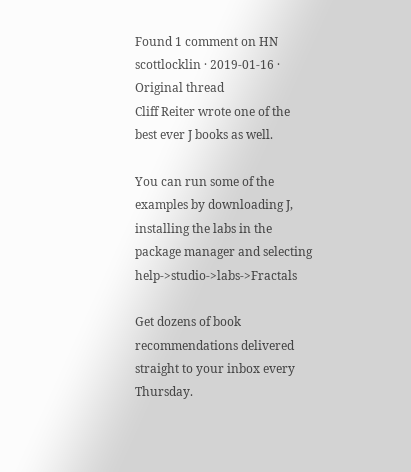Found 1 comment on HN
scottlocklin · 2019-01-16 · Original thread
Cliff Reiter wrote one of the best ever J books as well.

You can run some of the examples by downloading J, installing the labs in the package manager and selecting help->studio->labs->Fractals

Get dozens of book recommendations delivered straight to your inbox every Thursday.